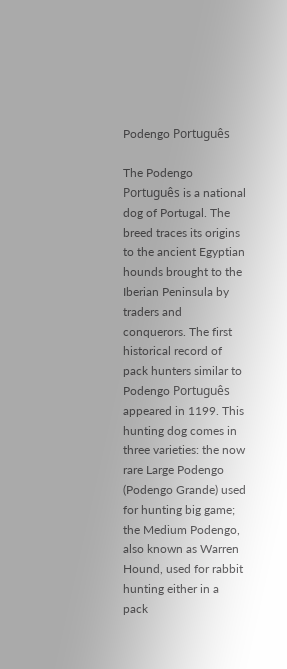Podengo Português

The Podengo Português is a national dog of Portugal. The breed traces its origins to the ancient Egyptian hounds brought to the Iberian Peninsula by traders and conquerors. The first historical record of pack hunters similar to Podengo Português appeared in 1199. This hunting dog comes in three varieties: the now rare Large Podengo (Podengo Grande) used for hunting big game; the Medium Podengo, also known as Warren Hound, used for rabbit hunting either in a pack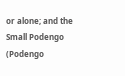or alone; and the Small Podengo (Podengo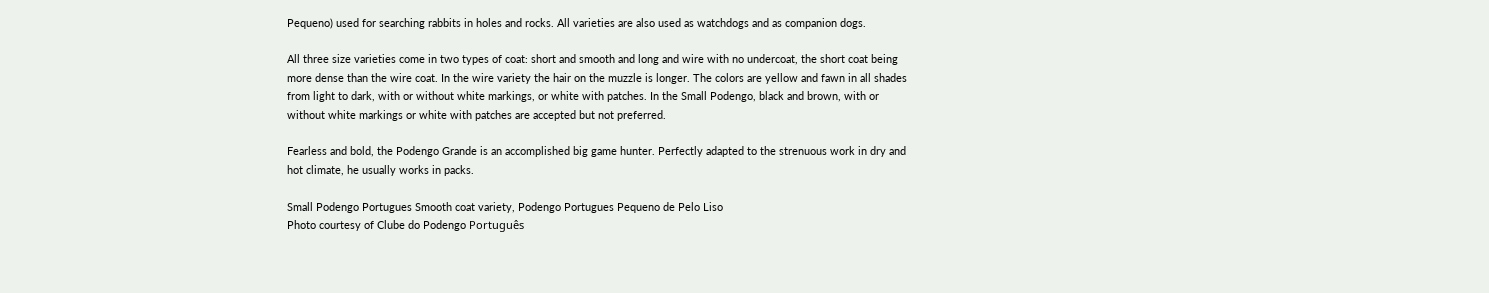Pequeno) used for searching rabbits in holes and rocks. All varieties are also used as watchdogs and as companion dogs.

All three size varieties come in two types of coat: short and smooth and long and wire with no undercoat, the short coat being more dense than the wire coat. In the wire variety the hair on the muzzle is longer. The colors are yellow and fawn in all shades from light to dark, with or without white markings, or white with patches. In the Small Podengo, black and brown, with or without white markings or white with patches are accepted but not preferred.

Fearless and bold, the Podengo Grande is an accomplished big game hunter. Perfectly adapted to the strenuous work in dry and hot climate, he usually works in packs.

Small Podengo Portugues Smooth coat variety, Podengo Portugues Pequeno de Pelo Liso
Photo courtesy of Clube do Podengo Português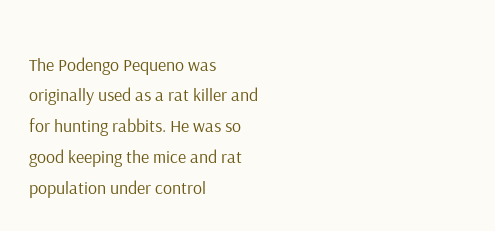The Podengo Pequeno was originally used as a rat killer and for hunting rabbits. He was so good keeping the mice and rat population under control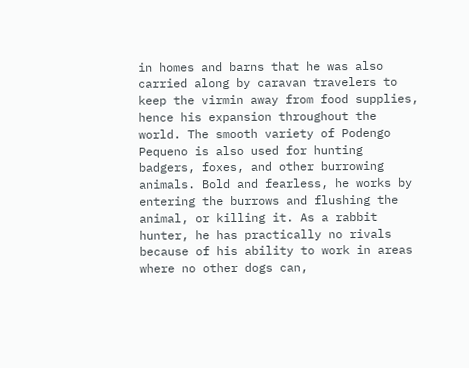in homes and barns that he was also carried along by caravan travelers to keep the virmin away from food supplies, hence his expansion throughout the world. The smooth variety of Podengo Pequeno is also used for hunting badgers, foxes, and other burrowing animals. Bold and fearless, he works by entering the burrows and flushing the animal, or killing it. As a rabbit hunter, he has practically no rivals because of his ability to work in areas where no other dogs can,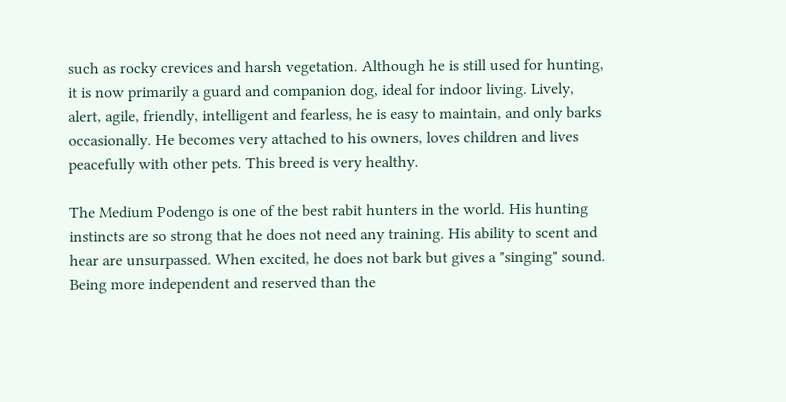such as rocky crevices and harsh vegetation. Although he is still used for hunting, it is now primarily a guard and companion dog, ideal for indoor living. Lively, alert, agile, friendly, intelligent and fearless, he is easy to maintain, and only barks occasionally. He becomes very attached to his owners, loves children and lives peacefully with other pets. This breed is very healthy.

The Medium Podengo is one of the best rabit hunters in the world. His hunting instincts are so strong that he does not need any training. His ability to scent and hear are unsurpassed. When excited, he does not bark but gives a "singing" sound. Being more independent and reserved than the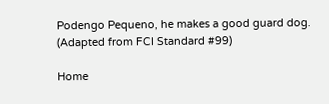Podengo Pequeno, he makes a good guard dog. (Adapted from FCI Standard #99)

Home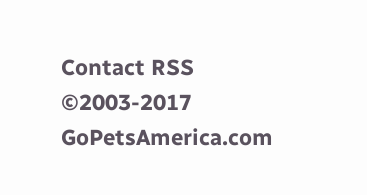Contact RSS
©2003-2017 GoPetsAmerica.com